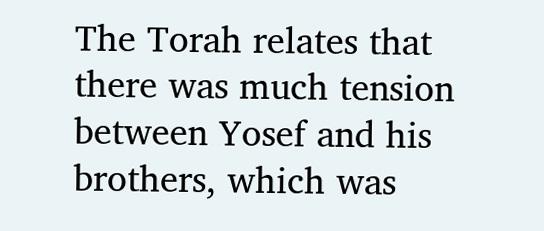The Torah relates that there was much tension between Yosef and his brothers, which was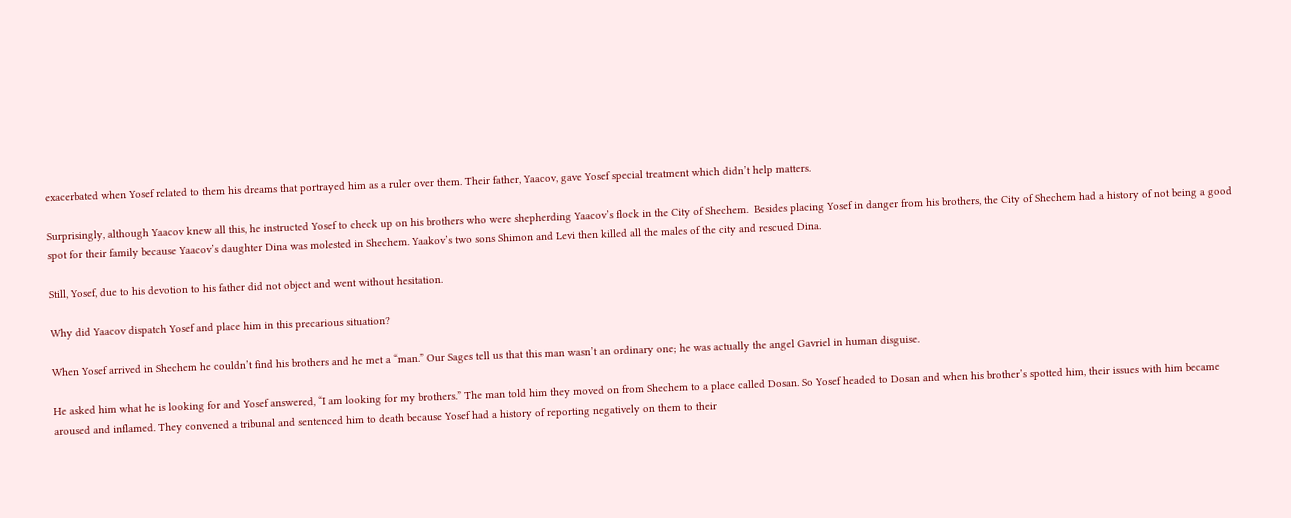exacerbated when Yosef related to them his dreams that portrayed him as a ruler over them. Their father, Yaacov, gave Yosef special treatment which didn’t help matters.

Surprisingly, although Yaacov knew all this, he instructed Yosef to check up on his brothers who were shepherding Yaacov’s flock in the City of Shechem.  Besides placing Yosef in danger from his brothers, the City of Shechem had a history of not being a good spot for their family because Yaacov’s daughter Dina was molested in Shechem. Yaakov’s two sons Shimon and Levi then killed all the males of the city and rescued Dina.

Still, Yosef, due to his devotion to his father did not object and went without hesitation.

Why did Yaacov dispatch Yosef and place him in this precarious situation?

When Yosef arrived in Shechem he couldn’t find his brothers and he met a “man.” Our Sages tell us that this man wasn’t an ordinary one; he was actually the angel Gavriel in human disguise.

He asked him what he is looking for and Yosef answered, “I am looking for my brothers.” The man told him they moved on from Shechem to a place called Dosan. So Yosef headed to Dosan and when his brother’s spotted him, their issues with him became aroused and inflamed. They convened a tribunal and sentenced him to death because Yosef had a history of reporting negatively on them to their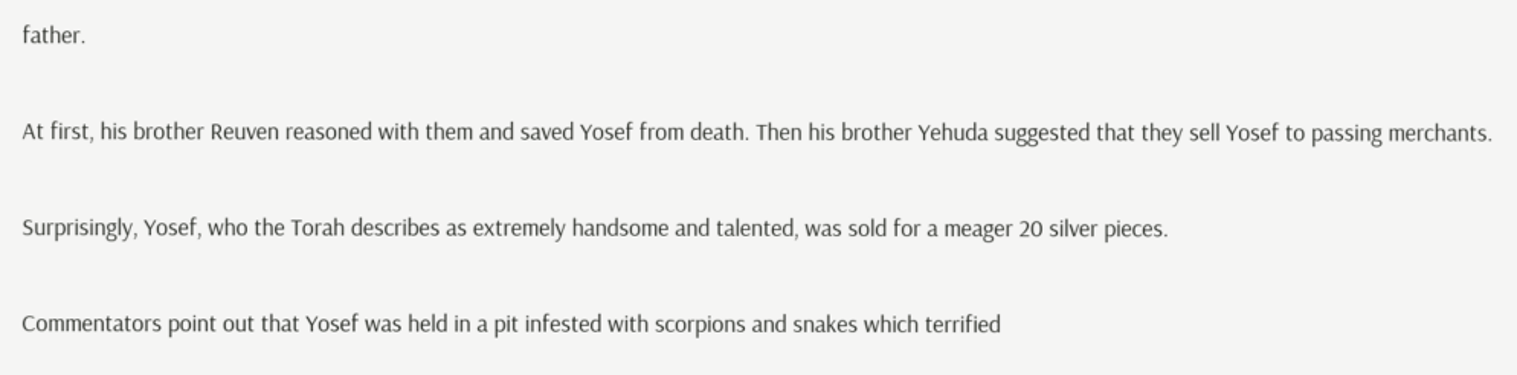father.

At first, his brother Reuven reasoned with them and saved Yosef from death. Then his brother Yehuda suggested that they sell Yosef to passing merchants.

Surprisingly, Yosef, who the Torah describes as extremely handsome and talented, was sold for a meager 20 silver pieces.

Commentators point out that Yosef was held in a pit infested with scorpions and snakes which terrified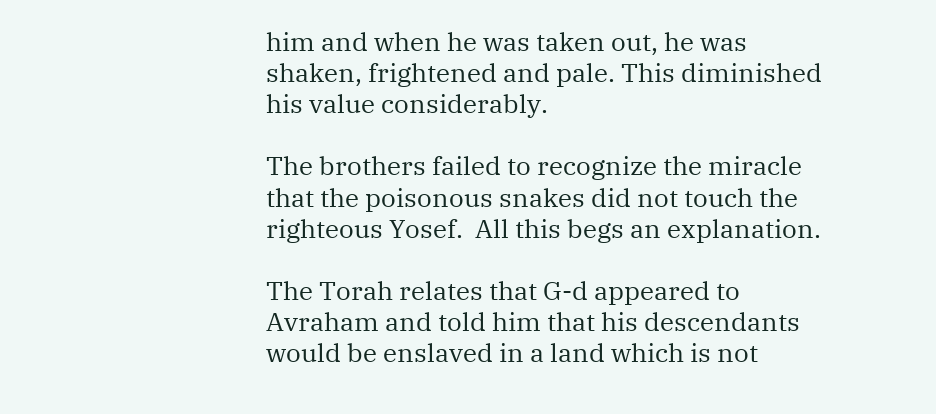him and when he was taken out, he was shaken, frightened and pale. This diminished his value considerably.

The brothers failed to recognize the miracle that the poisonous snakes did not touch the righteous Yosef.  All this begs an explanation.

The Torah relates that G-d appeared to Avraham and told him that his descendants would be enslaved in a land which is not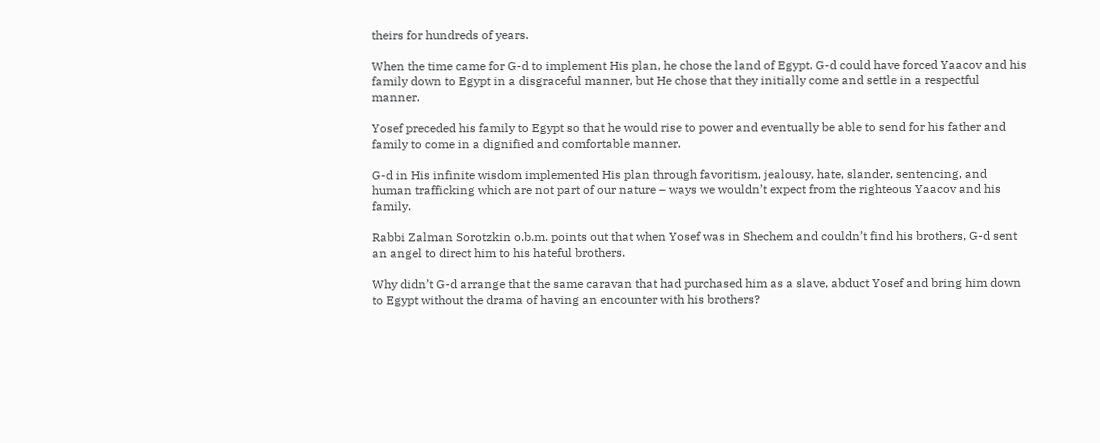theirs for hundreds of years.

When the time came for G-d to implement His plan, he chose the land of Egypt. G-d could have forced Yaacov and his family down to Egypt in a disgraceful manner, but He chose that they initially come and settle in a respectful manner.

Yosef preceded his family to Egypt so that he would rise to power and eventually be able to send for his father and family to come in a dignified and comfortable manner.

G-d in His infinite wisdom implemented His plan through favoritism, jealousy, hate, slander, sentencing, and human trafficking which are not part of our nature – ways we wouldn’t expect from the righteous Yaacov and his family.

Rabbi Zalman Sorotzkin o.b.m. points out that when Yosef was in Shechem and couldn’t find his brothers, G-d sent an angel to direct him to his hateful brothers.

Why didn’t G-d arrange that the same caravan that had purchased him as a slave, abduct Yosef and bring him down to Egypt without the drama of having an encounter with his brothers?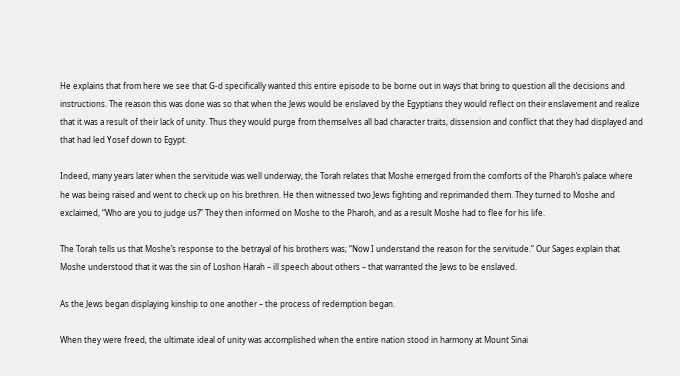He explains that from here we see that G-d specifically wanted this entire episode to be borne out in ways that bring to question all the decisions and instructions. The reason this was done was so that when the Jews would be enslaved by the Egyptians they would reflect on their enslavement and realize that it was a result of their lack of unity. Thus they would purge from themselves all bad character traits, dissension and conflict that they had displayed and that had led Yosef down to Egypt.

Indeed, many years later when the servitude was well underway, the Torah relates that Moshe emerged from the comforts of the Pharoh’s palace where he was being raised and went to check up on his brethren. He then witnessed two Jews fighting and reprimanded them. They turned to Moshe and exclaimed, “Who are you to judge us?” They then informed on Moshe to the Pharoh, and as a result Moshe had to flee for his life.

The Torah tells us that Moshe’s response to the betrayal of his brothers was; “Now I understand the reason for the servitude.” Our Sages explain that Moshe understood that it was the sin of Loshon Harah – ill speech about others – that warranted the Jews to be enslaved.

As the Jews began displaying kinship to one another – the process of redemption began.

When they were freed, the ultimate ideal of unity was accomplished when the entire nation stood in harmony at Mount Sinai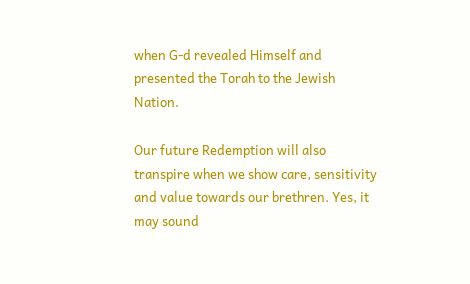when G-d revealed Himself and presented the Torah to the Jewish Nation.

Our future Redemption will also transpire when we show care, sensitivity and value towards our brethren. Yes, it may sound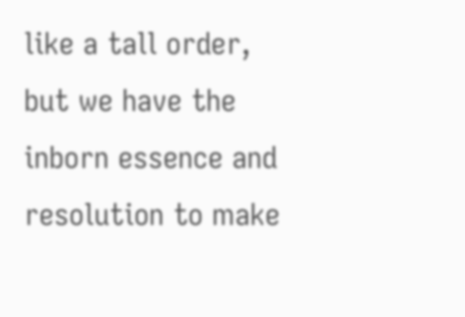like a tall order, but we have the inborn essence and resolution to make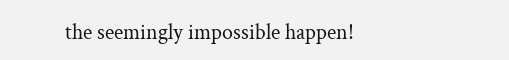the seemingly impossible happen!